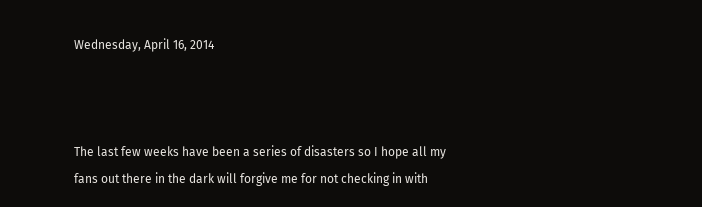Wednesday, April 16, 2014



The last few weeks have been a series of disasters so I hope all my fans out there in the dark will forgive me for not checking in with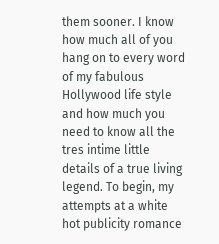them sooner. I know how much all of you hang on to every word of my fabulous Hollywood life style and how much you need to know all the tres intime little details of a true living legend. To begin, my attempts at a white hot publicity romance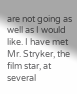are not going as well as I would like. I have met Mr. Stryker, the film star, at several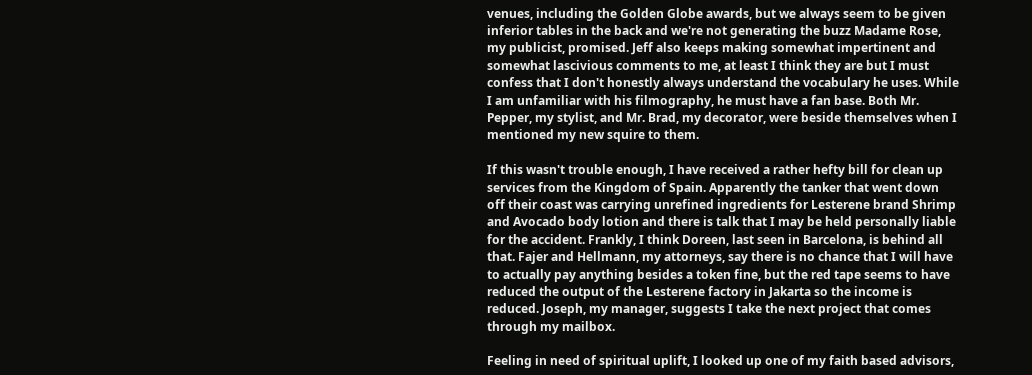venues, including the Golden Globe awards, but we always seem to be given inferior tables in the back and we're not generating the buzz Madame Rose, my publicist, promised. Jeff also keeps making somewhat impertinent and somewhat lascivious comments to me, at least I think they are but I must confess that I don't honestly always understand the vocabulary he uses. While I am unfamiliar with his filmography, he must have a fan base. Both Mr. Pepper, my stylist, and Mr. Brad, my decorator, were beside themselves when I mentioned my new squire to them.

If this wasn't trouble enough, I have received a rather hefty bill for clean up services from the Kingdom of Spain. Apparently the tanker that went down off their coast was carrying unrefined ingredients for Lesterene brand Shrimp and Avocado body lotion and there is talk that I may be held personally liable for the accident. Frankly, I think Doreen, last seen in Barcelona, is behind all that. Fajer and Hellmann, my attorneys, say there is no chance that I will have to actually pay anything besides a token fine, but the red tape seems to have reduced the output of the Lesterene factory in Jakarta so the income is reduced. Joseph, my manager, suggests I take the next project that comes through my mailbox.

Feeling in need of spiritual uplift, I looked up one of my faith based advisors,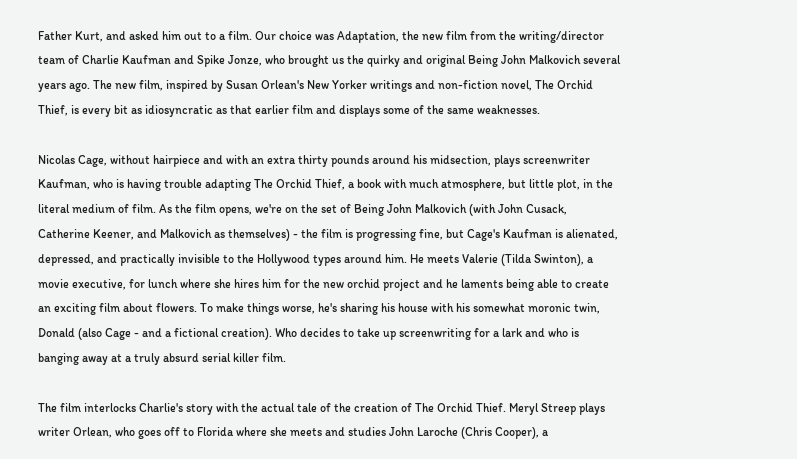Father Kurt, and asked him out to a film. Our choice was Adaptation, the new film from the writing/director team of Charlie Kaufman and Spike Jonze, who brought us the quirky and original Being John Malkovich several years ago. The new film, inspired by Susan Orlean's New Yorker writings and non-fiction novel, The Orchid Thief, is every bit as idiosyncratic as that earlier film and displays some of the same weaknesses.

Nicolas Cage, without hairpiece and with an extra thirty pounds around his midsection, plays screenwriter Kaufman, who is having trouble adapting The Orchid Thief, a book with much atmosphere, but little plot, in the literal medium of film. As the film opens, we're on the set of Being John Malkovich (with John Cusack, Catherine Keener, and Malkovich as themselves) - the film is progressing fine, but Cage's Kaufman is alienated, depressed, and practically invisible to the Hollywood types around him. He meets Valerie (Tilda Swinton), a movie executive, for lunch where she hires him for the new orchid project and he laments being able to create an exciting film about flowers. To make things worse, he's sharing his house with his somewhat moronic twin, Donald (also Cage - and a fictional creation). Who decides to take up screenwriting for a lark and who is banging away at a truly absurd serial killer film.

The film interlocks Charlie's story with the actual tale of the creation of The Orchid Thief. Meryl Streep plays writer Orlean, who goes off to Florida where she meets and studies John Laroche (Chris Cooper), a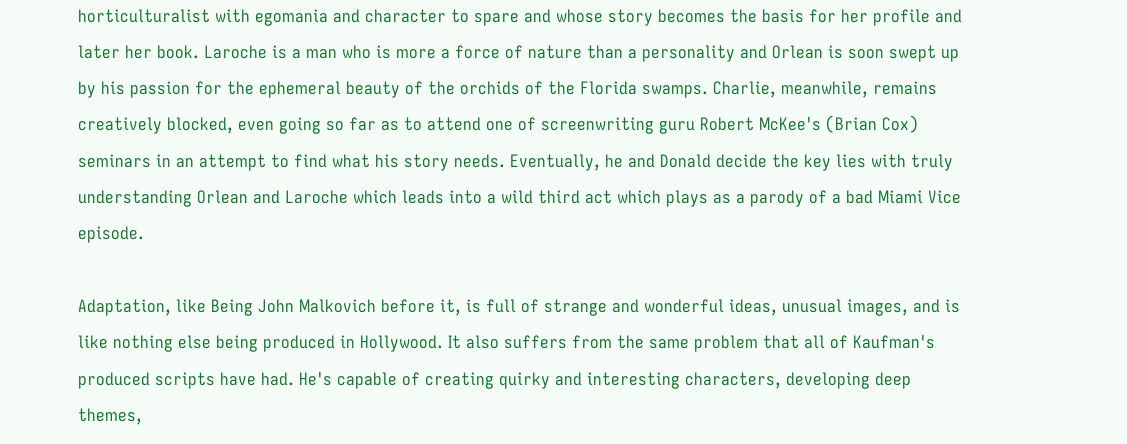horticulturalist with egomania and character to spare and whose story becomes the basis for her profile and later her book. Laroche is a man who is more a force of nature than a personality and Orlean is soon swept up by his passion for the ephemeral beauty of the orchids of the Florida swamps. Charlie, meanwhile, remains creatively blocked, even going so far as to attend one of screenwriting guru Robert McKee's (Brian Cox) seminars in an attempt to find what his story needs. Eventually, he and Donald decide the key lies with truly understanding Orlean and Laroche which leads into a wild third act which plays as a parody of a bad Miami Vice episode.

Adaptation, like Being John Malkovich before it, is full of strange and wonderful ideas, unusual images, and is like nothing else being produced in Hollywood. It also suffers from the same problem that all of Kaufman's produced scripts have had. He's capable of creating quirky and interesting characters, developing deep themes,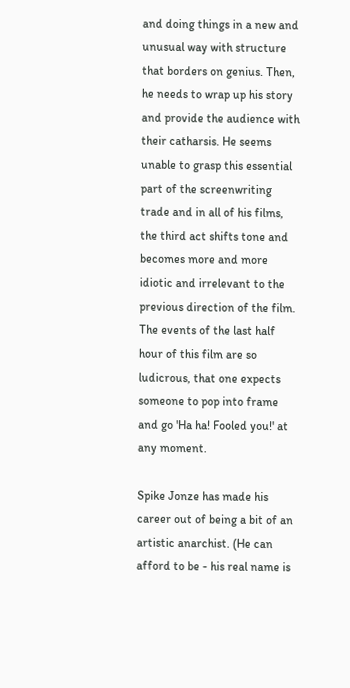and doing things in a new and unusual way with structure that borders on genius. Then, he needs to wrap up his story and provide the audience with their catharsis. He seems unable to grasp this essential part of the screenwriting trade and in all of his films, the third act shifts tone and becomes more and more idiotic and irrelevant to the previous direction of the film. The events of the last half hour of this film are so ludicrous, that one expects someone to pop into frame and go 'Ha ha! Fooled you!' at any moment.

Spike Jonze has made his career out of being a bit of an artistic anarchist. (He can afford to be - his real name is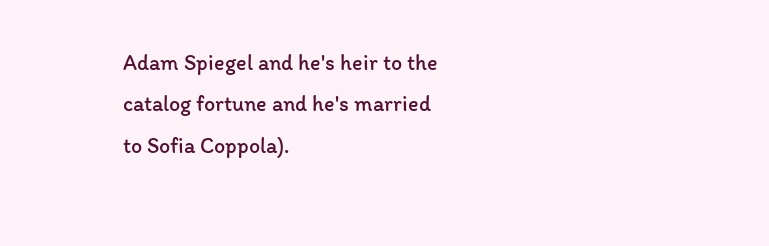Adam Spiegel and he's heir to the catalog fortune and he's married to Sofia Coppola).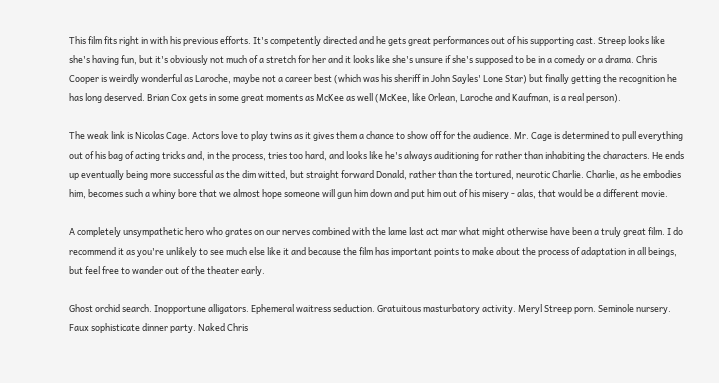This film fits right in with his previous efforts. It's competently directed and he gets great performances out of his supporting cast. Streep looks like she's having fun, but it's obviously not much of a stretch for her and it looks like she's unsure if she's supposed to be in a comedy or a drama. Chris Cooper is weirdly wonderful as Laroche, maybe not a career best (which was his sheriff in John Sayles' Lone Star) but finally getting the recognition he has long deserved. Brian Cox gets in some great moments as McKee as well (McKee, like Orlean, Laroche and Kaufman, is a real person).

The weak link is Nicolas Cage. Actors love to play twins as it gives them a chance to show off for the audience. Mr. Cage is determined to pull everything out of his bag of acting tricks and, in the process, tries too hard, and looks like he's always auditioning for rather than inhabiting the characters. He ends up eventually being more successful as the dim witted, but straight forward Donald, rather than the tortured, neurotic Charlie. Charlie, as he embodies him, becomes such a whiny bore that we almost hope someone will gun him down and put him out of his misery - alas, that would be a different movie.

A completely unsympathetic hero who grates on our nerves combined with the lame last act mar what might otherwise have been a truly great film. I do recommend it as you're unlikely to see much else like it and because the film has important points to make about the process of adaptation in all beings, but feel free to wander out of the theater early.

Ghost orchid search. Inopportune alligators. Ephemeral waitress seduction. Gratuitous masturbatory activity. Meryl Streep porn. Seminole nursery. Faux sophisticate dinner party. Naked Chris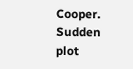Cooper. Sudden plot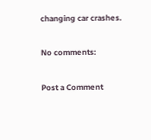changing car crashes.

No comments:

Post a Comment